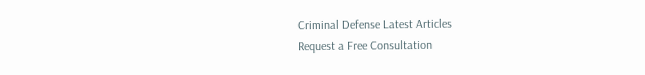Criminal Defense Latest Articles
Request a Free Consultation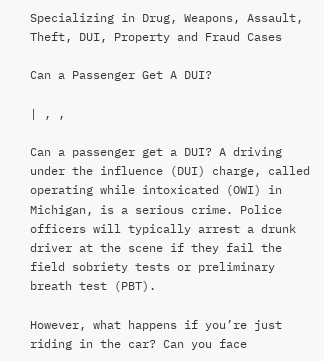Specializing in Drug, Weapons, Assault, Theft, DUI, Property and Fraud Cases

Can a Passenger Get A DUI?

| , ,

Can a passenger get a DUI? A driving under the influence (DUI) charge, called operating while intoxicated (OWI) in Michigan, is a serious crime. Police officers will typically arrest a drunk driver at the scene if they fail the field sobriety tests or preliminary breath test (PBT).

However, what happens if you’re just riding in the car? Can you face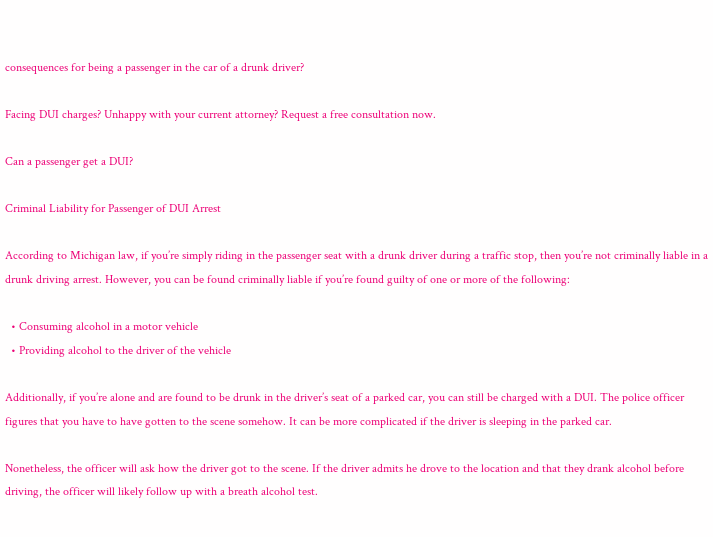consequences for being a passenger in the car of a drunk driver?

Facing DUI charges? Unhappy with your current attorney? Request a free consultation now.

Can a passenger get a DUI?

Criminal Liability for Passenger of DUI Arrest

According to Michigan law, if you’re simply riding in the passenger seat with a drunk driver during a traffic stop, then you’re not criminally liable in a drunk driving arrest. However, you can be found criminally liable if you’re found guilty of one or more of the following:

  • Consuming alcohol in a motor vehicle
  • Providing alcohol to the driver of the vehicle

Additionally, if you’re alone and are found to be drunk in the driver’s seat of a parked car, you can still be charged with a DUI. The police officer figures that you have to have gotten to the scene somehow. It can be more complicated if the driver is sleeping in the parked car.

Nonetheless, the officer will ask how the driver got to the scene. If the driver admits he drove to the location and that they drank alcohol before driving, the officer will likely follow up with a breath alcohol test.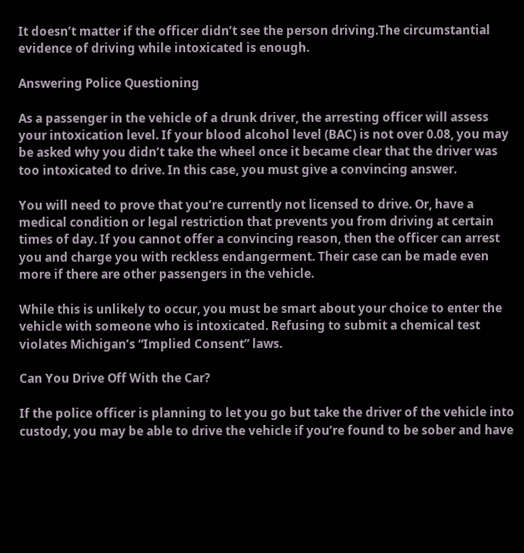It doesn’t matter if the officer didn’t see the person driving.The circumstantial evidence of driving while intoxicated is enough.

Answering Police Questioning

As a passenger in the vehicle of a drunk driver, the arresting officer will assess your intoxication level. If your blood alcohol level (BAC) is not over 0.08, you may be asked why you didn’t take the wheel once it became clear that the driver was too intoxicated to drive. In this case, you must give a convincing answer.

You will need to prove that you’re currently not licensed to drive. Or, have a medical condition or legal restriction that prevents you from driving at certain times of day. If you cannot offer a convincing reason, then the officer can arrest you and charge you with reckless endangerment. Their case can be made even more if there are other passengers in the vehicle.

While this is unlikely to occur, you must be smart about your choice to enter the vehicle with someone who is intoxicated. Refusing to submit a chemical test violates Michigan’s “Implied Consent” laws.

Can You Drive Off With the Car?

If the police officer is planning to let you go but take the driver of the vehicle into custody, you may be able to drive the vehicle if you’re found to be sober and have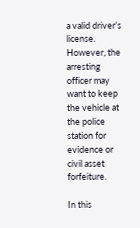a valid driver’s license. However, the arresting officer may want to keep the vehicle at the police station for evidence or civil asset forfeiture.

In this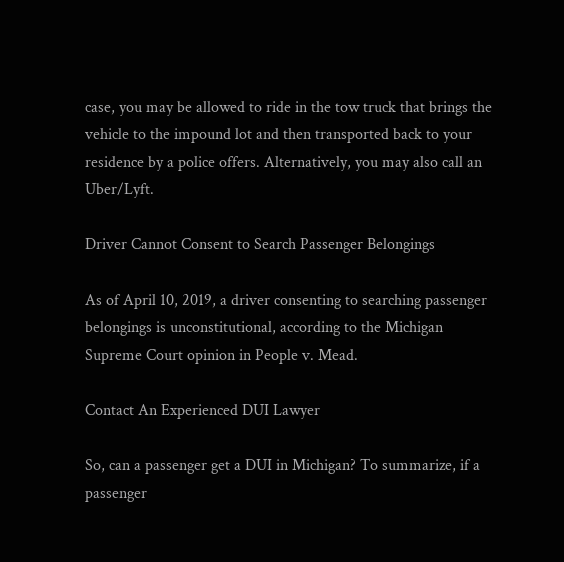case, you may be allowed to ride in the tow truck that brings the vehicle to the impound lot and then transported back to your residence by a police offers. Alternatively, you may also call an Uber/Lyft.

Driver Cannot Consent to Search Passenger Belongings

As of April 10, 2019, a driver consenting to searching passenger belongings is unconstitutional, according to the Michigan Supreme Court opinion in People v. Mead.

Contact An Experienced DUI Lawyer

So, can a passenger get a DUI in Michigan? To summarize, if a passenger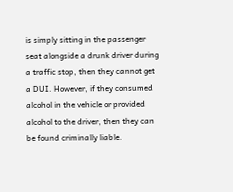is simply sitting in the passenger seat alongside a drunk driver during a traffic stop, then they cannot get a DUI. However, if they consumed alcohol in the vehicle or provided alcohol to the driver, then they can be found criminally liable.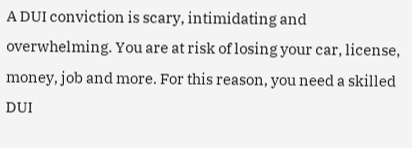A DUI conviction is scary, intimidating and overwhelming. You are at risk of losing your car, license, money, job and more. For this reason, you need a skilled DUI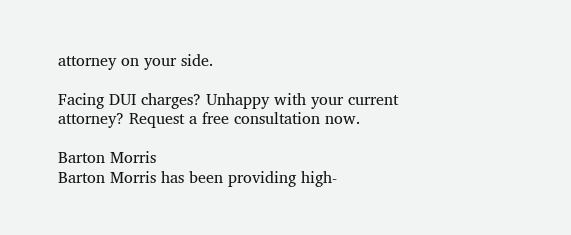attorney on your side.

Facing DUI charges? Unhappy with your current attorney? Request a free consultation now.

Barton Morris
Barton Morris has been providing high-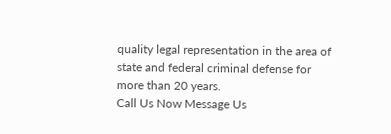quality legal representation in the area of state and federal criminal defense for more than 20 years.
Call Us Now Message Us